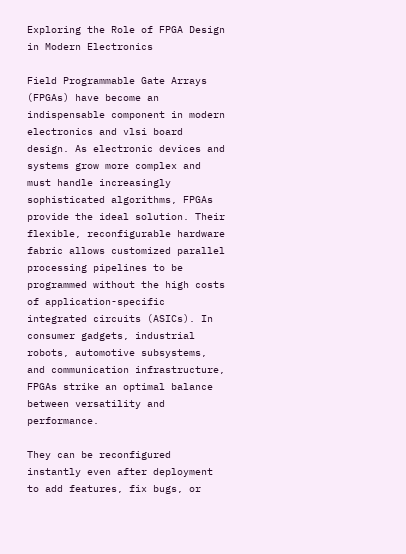Exploring the Role of FPGA Design in Modern Electronics

Field Programmable Gate Arrays (FPGAs) have become an indispensable component in modern electronics and vlsi board design. As electronic devices and systems grow more complex and must handle increasingly sophisticated algorithms, FPGAs provide the ideal solution. Their flexible, reconfigurable hardware fabric allows customized parallel processing pipelines to be programmed without the high costs of application-specific integrated circuits (ASICs). In consumer gadgets, industrial robots, automotive subsystems, and communication infrastructure, FPGAs strike an optimal balance between versatility and performance.

They can be reconfigured instantly even after deployment to add features, fix bugs, or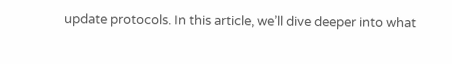update protocols. In this article, we’ll dive deeper into what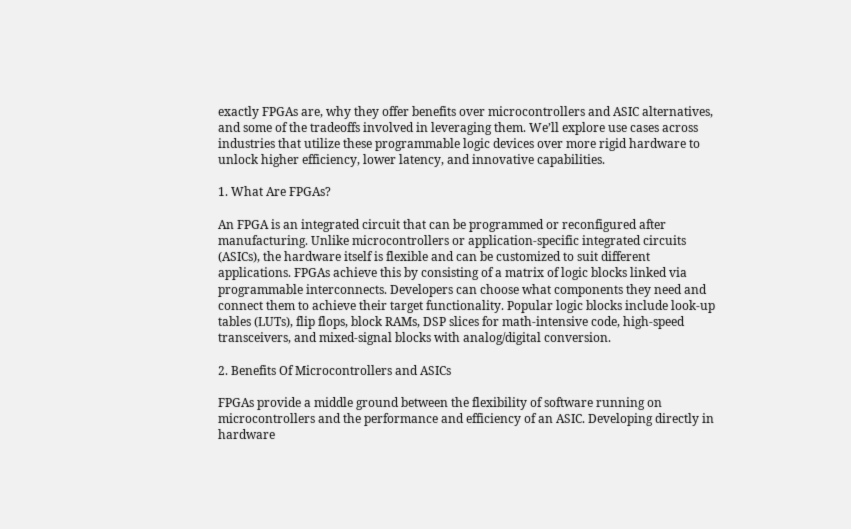exactly FPGAs are, why they offer benefits over microcontrollers and ASIC alternatives, and some of the tradeoffs involved in leveraging them. We’ll explore use cases across industries that utilize these programmable logic devices over more rigid hardware to unlock higher efficiency, lower latency, and innovative capabilities.

1. What Are FPGAs?

An FPGA is an integrated circuit that can be programmed or reconfigured after manufacturing. Unlike microcontrollers or application-specific integrated circuits (ASICs), the hardware itself is flexible and can be customized to suit different applications. FPGAs achieve this by consisting of a matrix of logic blocks linked via programmable interconnects. Developers can choose what components they need and connect them to achieve their target functionality. Popular logic blocks include look-up tables (LUTs), flip flops, block RAMs, DSP slices for math-intensive code, high-speed transceivers, and mixed-signal blocks with analog/digital conversion.

2. Benefits Of Microcontrollers and ASICs

FPGAs provide a middle ground between the flexibility of software running on microcontrollers and the performance and efficiency of an ASIC. Developing directly in hardware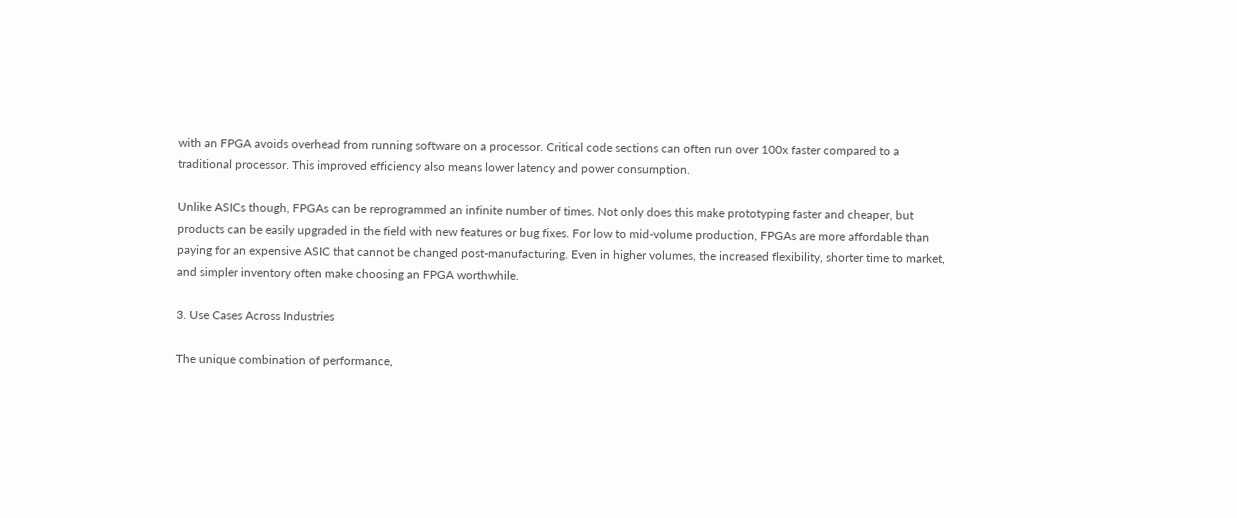with an FPGA avoids overhead from running software on a processor. Critical code sections can often run over 100x faster compared to a traditional processor. This improved efficiency also means lower latency and power consumption.

Unlike ASICs though, FPGAs can be reprogrammed an infinite number of times. Not only does this make prototyping faster and cheaper, but products can be easily upgraded in the field with new features or bug fixes. For low to mid-volume production, FPGAs are more affordable than paying for an expensive ASIC that cannot be changed post-manufacturing. Even in higher volumes, the increased flexibility, shorter time to market, and simpler inventory often make choosing an FPGA worthwhile.

3. Use Cases Across Industries

The unique combination of performance,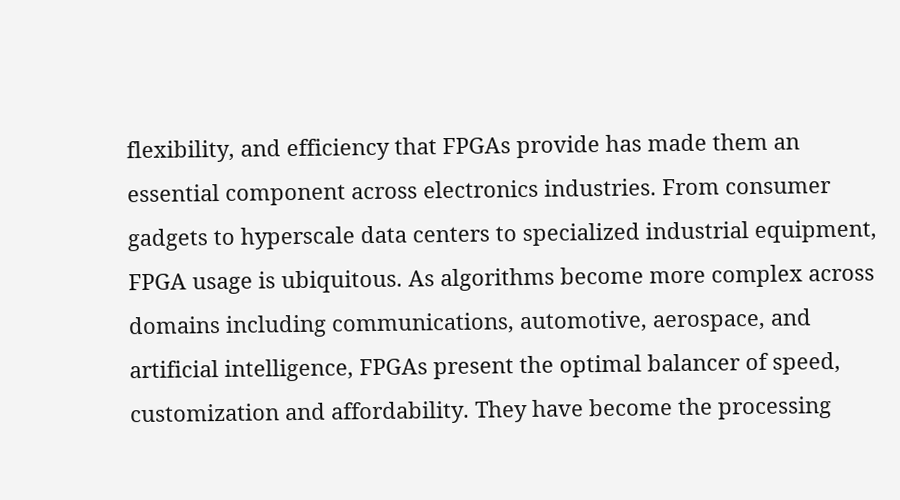flexibility, and efficiency that FPGAs provide has made them an essential component across electronics industries. From consumer gadgets to hyperscale data centers to specialized industrial equipment, FPGA usage is ubiquitous. As algorithms become more complex across domains including communications, automotive, aerospace, and artificial intelligence, FPGAs present the optimal balancer of speed, customization and affordability. They have become the processing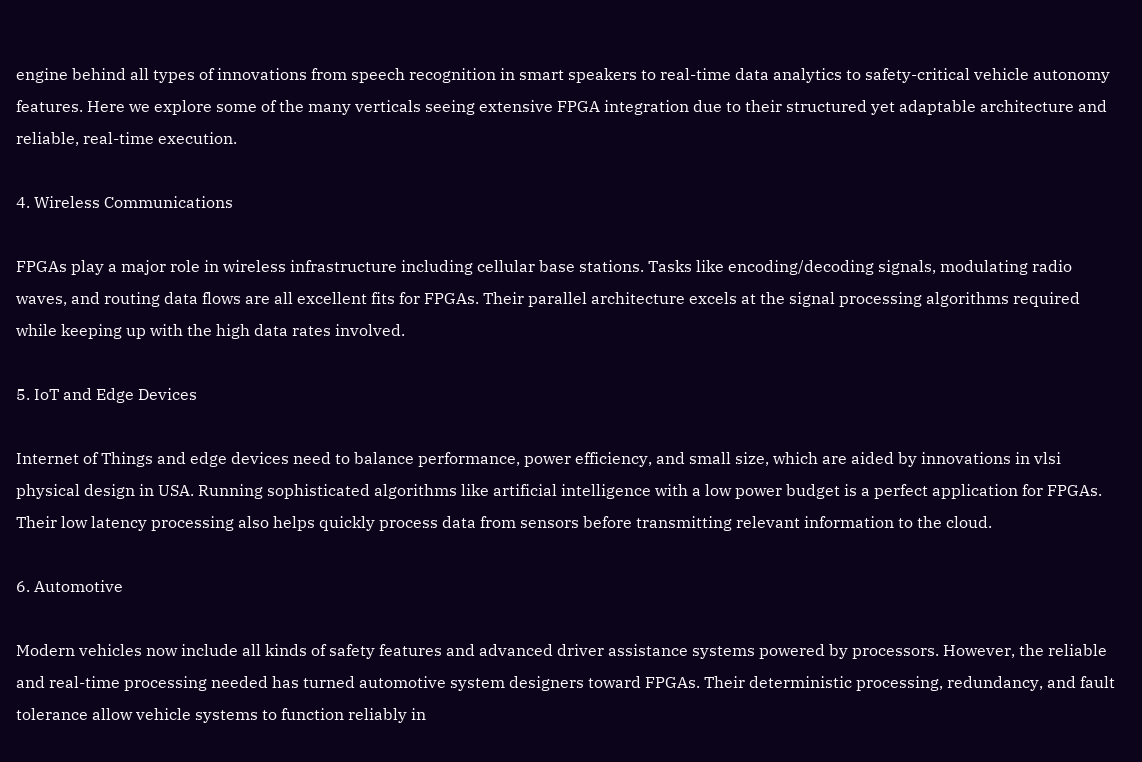engine behind all types of innovations from speech recognition in smart speakers to real-time data analytics to safety-critical vehicle autonomy features. Here we explore some of the many verticals seeing extensive FPGA integration due to their structured yet adaptable architecture and reliable, real-time execution.

4. Wireless Communications

FPGAs play a major role in wireless infrastructure including cellular base stations. Tasks like encoding/decoding signals, modulating radio waves, and routing data flows are all excellent fits for FPGAs. Their parallel architecture excels at the signal processing algorithms required while keeping up with the high data rates involved.

5. IoT and Edge Devices

Internet of Things and edge devices need to balance performance, power efficiency, and small size, which are aided by innovations in vlsi physical design in USA. Running sophisticated algorithms like artificial intelligence with a low power budget is a perfect application for FPGAs. Their low latency processing also helps quickly process data from sensors before transmitting relevant information to the cloud.

6. Automotive

Modern vehicles now include all kinds of safety features and advanced driver assistance systems powered by processors. However, the reliable and real-time processing needed has turned automotive system designers toward FPGAs. Their deterministic processing, redundancy, and fault tolerance allow vehicle systems to function reliably in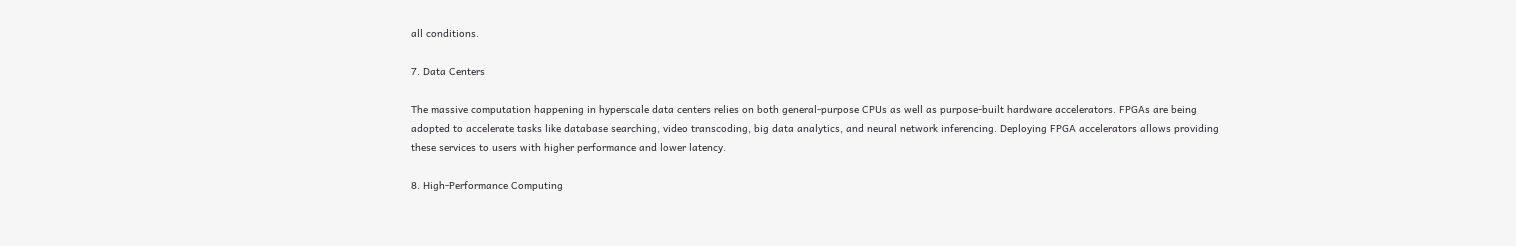all conditions.

7. Data Centers

The massive computation happening in hyperscale data centers relies on both general-purpose CPUs as well as purpose-built hardware accelerators. FPGAs are being adopted to accelerate tasks like database searching, video transcoding, big data analytics, and neural network inferencing. Deploying FPGA accelerators allows providing these services to users with higher performance and lower latency.

8. High-Performance Computing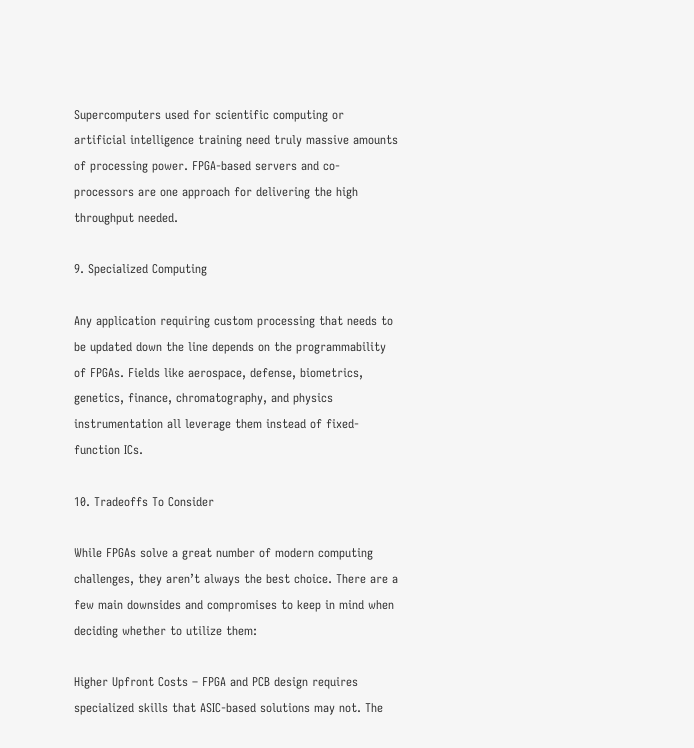Supercomputers used for scientific computing or artificial intelligence training need truly massive amounts of processing power. FPGA-based servers and co-processors are one approach for delivering the high throughput needed.

9. Specialized Computing

Any application requiring custom processing that needs to be updated down the line depends on the programmability of FPGAs. Fields like aerospace, defense, biometrics, genetics, finance, chromatography, and physics instrumentation all leverage them instead of fixed-function ICs.

10. Tradeoffs To Consider

While FPGAs solve a great number of modern computing challenges, they aren’t always the best choice. There are a few main downsides and compromises to keep in mind when deciding whether to utilize them:

Higher Upfront Costs – FPGA and PCB design requires specialized skills that ASIC-based solutions may not. The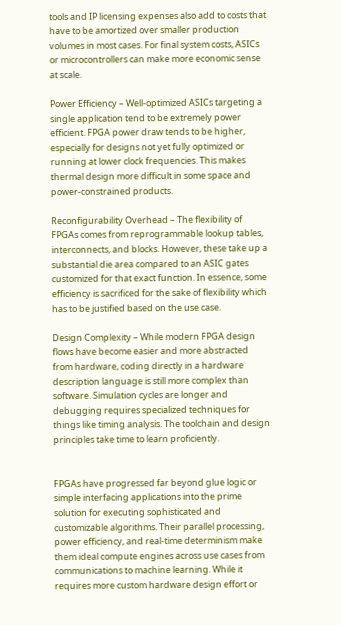tools and IP licensing expenses also add to costs that have to be amortized over smaller production volumes in most cases. For final system costs, ASICs or microcontrollers can make more economic sense at scale.

Power Efficiency – Well-optimized ASICs targeting a single application tend to be extremely power efficient. FPGA power draw tends to be higher, especially for designs not yet fully optimized or running at lower clock frequencies. This makes thermal design more difficult in some space and power-constrained products.

Reconfigurability Overhead – The flexibility of FPGAs comes from reprogrammable lookup tables, interconnects, and blocks. However, these take up a substantial die area compared to an ASIC gates customized for that exact function. In essence, some efficiency is sacrificed for the sake of flexibility which has to be justified based on the use case.

Design Complexity – While modern FPGA design flows have become easier and more abstracted from hardware, coding directly in a hardware description language is still more complex than software. Simulation cycles are longer and debugging requires specialized techniques for things like timing analysis. The toolchain and design principles take time to learn proficiently.


FPGAs have progressed far beyond glue logic or simple interfacing applications into the prime solution for executing sophisticated and customizable algorithms. Their parallel processing, power efficiency, and real-time determinism make them ideal compute engines across use cases from communications to machine learning. While it requires more custom hardware design effort or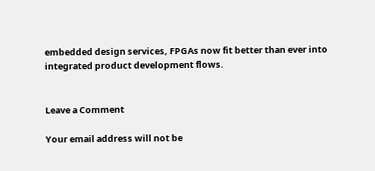embedded design services, FPGAs now fit better than ever into integrated product development flows.


Leave a Comment

Your email address will not be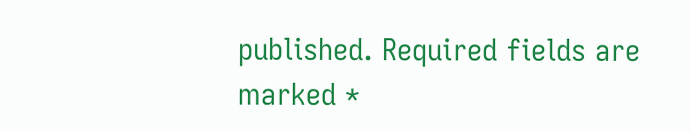published. Required fields are marked *